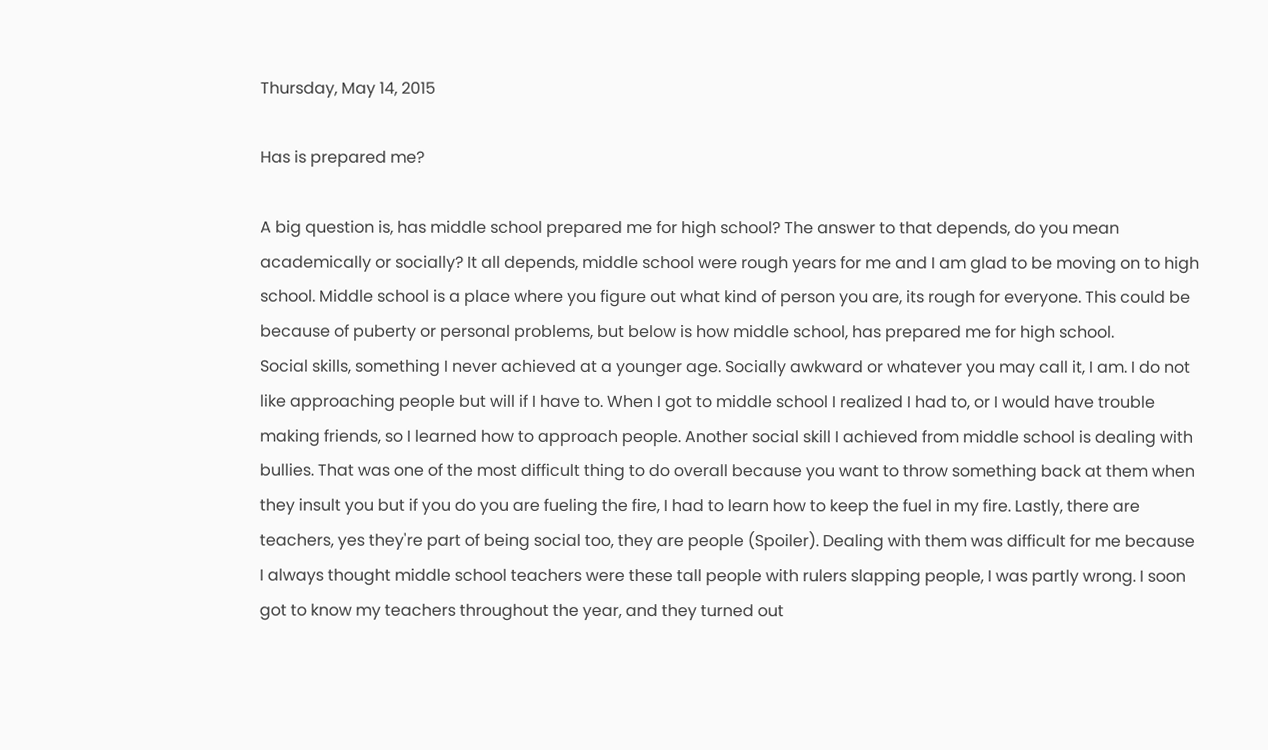Thursday, May 14, 2015

Has is prepared me?

A big question is, has middle school prepared me for high school? The answer to that depends, do you mean academically or socially? It all depends, middle school were rough years for me and I am glad to be moving on to high school. Middle school is a place where you figure out what kind of person you are, its rough for everyone. This could be because of puberty or personal problems, but below is how middle school, has prepared me for high school.
Social skills, something I never achieved at a younger age. Socially awkward or whatever you may call it, I am. I do not like approaching people but will if I have to. When I got to middle school I realized I had to, or I would have trouble making friends, so I learned how to approach people. Another social skill I achieved from middle school is dealing with bullies. That was one of the most difficult thing to do overall because you want to throw something back at them when they insult you but if you do you are fueling the fire, I had to learn how to keep the fuel in my fire. Lastly, there are teachers, yes they're part of being social too, they are people (Spoiler). Dealing with them was difficult for me because I always thought middle school teachers were these tall people with rulers slapping people, I was partly wrong. I soon got to know my teachers throughout the year, and they turned out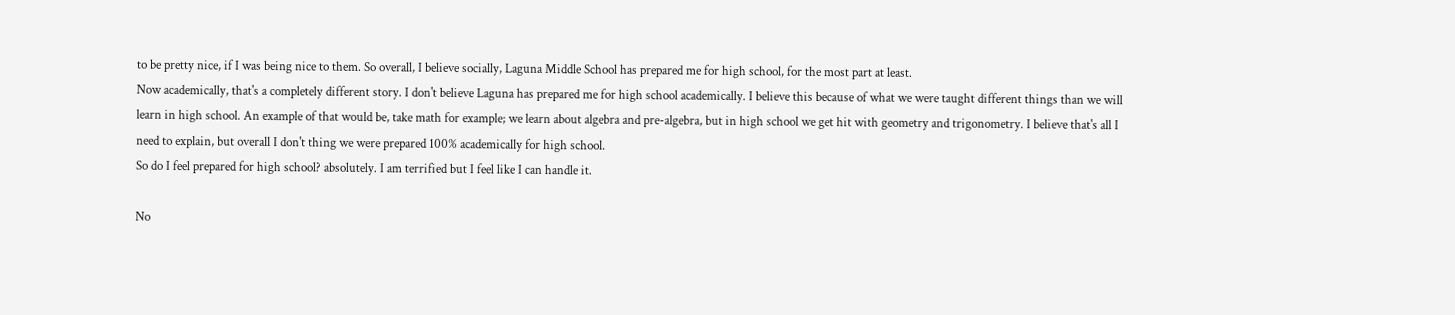to be pretty nice, if I was being nice to them. So overall, I believe socially, Laguna Middle School has prepared me for high school, for the most part at least.
Now academically, that's a completely different story. I don't believe Laguna has prepared me for high school academically. I believe this because of what we were taught different things than we will learn in high school. An example of that would be, take math for example; we learn about algebra and pre-algebra, but in high school we get hit with geometry and trigonometry. I believe that's all I need to explain, but overall I don't thing we were prepared 100% academically for high school.
So do I feel prepared for high school? absolutely. I am terrified but I feel like I can handle it.

No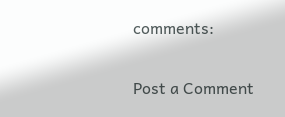comments:

Post a Comment